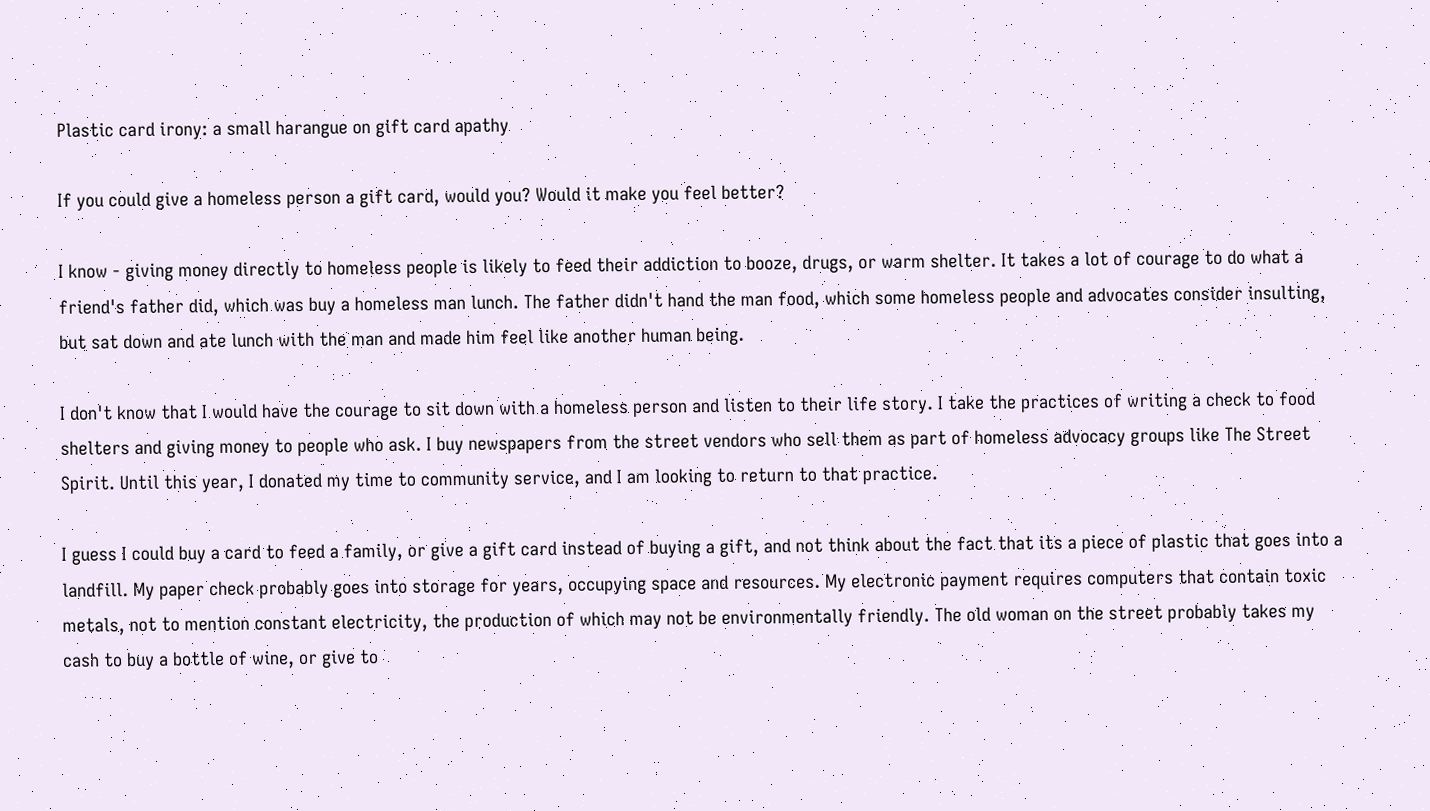Plastic card irony: a small harangue on gift card apathy

If you could give a homeless person a gift card, would you? Would it make you feel better?

I know - giving money directly to homeless people is likely to feed their addiction to booze, drugs, or warm shelter. It takes a lot of courage to do what a friend's father did, which was buy a homeless man lunch. The father didn't hand the man food, which some homeless people and advocates consider insulting, but sat down and ate lunch with the man and made him feel like another human being.

I don't know that I would have the courage to sit down with a homeless person and listen to their life story. I take the practices of writing a check to food shelters and giving money to people who ask. I buy newspapers from the street vendors who sell them as part of homeless advocacy groups like The Street Spirit. Until this year, I donated my time to community service, and I am looking to return to that practice.

I guess I could buy a card to feed a family, or give a gift card instead of buying a gift, and not think about the fact that its a piece of plastic that goes into a landfill. My paper check probably goes into storage for years, occupying space and resources. My electronic payment requires computers that contain toxic metals, not to mention constant electricity, the production of which may not be environmentally friendly. The old woman on the street probably takes my cash to buy a bottle of wine, or give to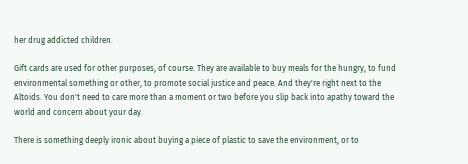her drug addicted children.

Gift cards are used for other purposes, of course. They are available to buy meals for the hungry, to fund environmental something or other, to promote social justice and peace. And they're right next to the Altoids. You don't need to care more than a moment or two before you slip back into apathy toward the world and concern about your day.

There is something deeply ironic about buying a piece of plastic to save the environment, or to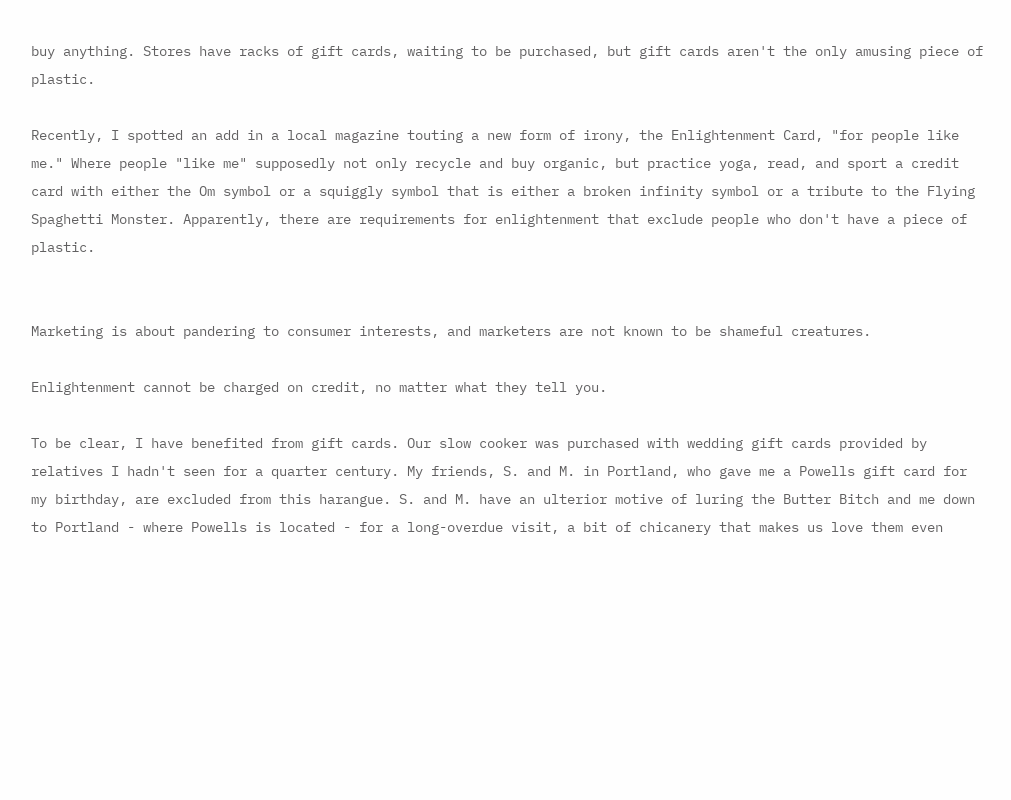buy anything. Stores have racks of gift cards, waiting to be purchased, but gift cards aren't the only amusing piece of plastic.

Recently, I spotted an add in a local magazine touting a new form of irony, the Enlightenment Card, "for people like me." Where people "like me" supposedly not only recycle and buy organic, but practice yoga, read, and sport a credit card with either the Om symbol or a squiggly symbol that is either a broken infinity symbol or a tribute to the Flying Spaghetti Monster. Apparently, there are requirements for enlightenment that exclude people who don't have a piece of plastic.


Marketing is about pandering to consumer interests, and marketers are not known to be shameful creatures.

Enlightenment cannot be charged on credit, no matter what they tell you.

To be clear, I have benefited from gift cards. Our slow cooker was purchased with wedding gift cards provided by relatives I hadn't seen for a quarter century. My friends, S. and M. in Portland, who gave me a Powells gift card for my birthday, are excluded from this harangue. S. and M. have an ulterior motive of luring the Butter Bitch and me down to Portland - where Powells is located - for a long-overdue visit, a bit of chicanery that makes us love them even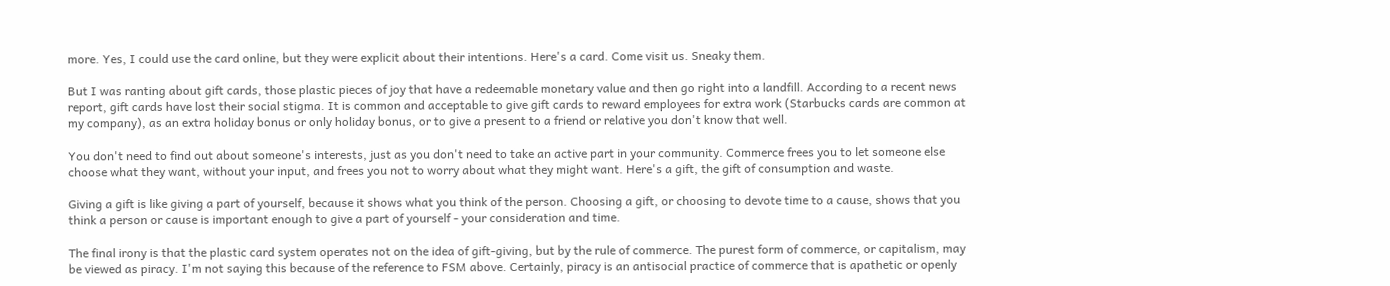more. Yes, I could use the card online, but they were explicit about their intentions. Here's a card. Come visit us. Sneaky them.

But I was ranting about gift cards, those plastic pieces of joy that have a redeemable monetary value and then go right into a landfill. According to a recent news report, gift cards have lost their social stigma. It is common and acceptable to give gift cards to reward employees for extra work (Starbucks cards are common at my company), as an extra holiday bonus or only holiday bonus, or to give a present to a friend or relative you don't know that well.

You don't need to find out about someone's interests, just as you don't need to take an active part in your community. Commerce frees you to let someone else choose what they want, without your input, and frees you not to worry about what they might want. Here's a gift, the gift of consumption and waste.

Giving a gift is like giving a part of yourself, because it shows what you think of the person. Choosing a gift, or choosing to devote time to a cause, shows that you think a person or cause is important enough to give a part of yourself - your consideration and time.

The final irony is that the plastic card system operates not on the idea of gift-giving, but by the rule of commerce. The purest form of commerce, or capitalism, may be viewed as piracy. I'm not saying this because of the reference to FSM above. Certainly, piracy is an antisocial practice of commerce that is apathetic or openly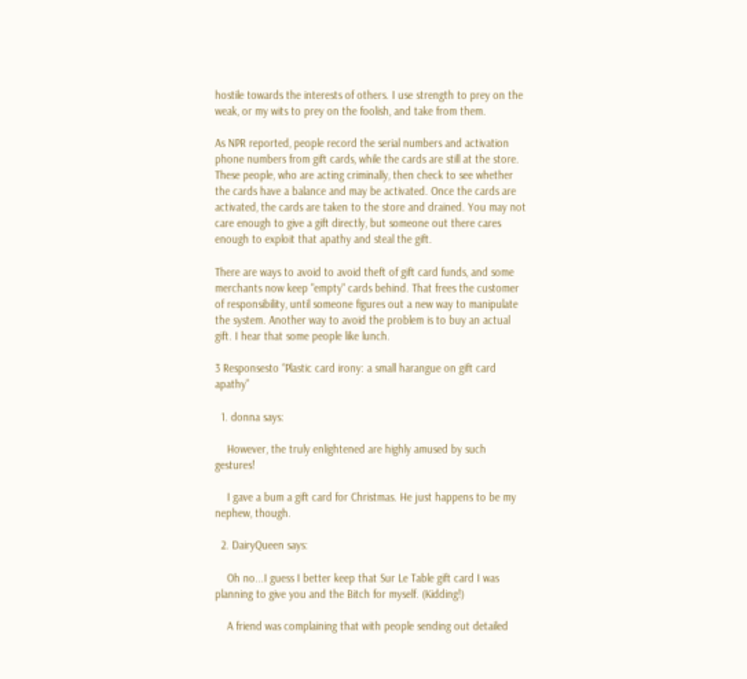hostile towards the interests of others. I use strength to prey on the weak, or my wits to prey on the foolish, and take from them.

As NPR reported, people record the serial numbers and activation phone numbers from gift cards, while the cards are still at the store. These people, who are acting criminally, then check to see whether the cards have a balance and may be activated. Once the cards are activated, the cards are taken to the store and drained. You may not care enough to give a gift directly, but someone out there cares enough to exploit that apathy and steal the gift.

There are ways to avoid to avoid theft of gift card funds, and some merchants now keep "empty" cards behind. That frees the customer of responsibility, until someone figures out a new way to manipulate the system. Another way to avoid the problem is to buy an actual gift. I hear that some people like lunch.

3 Responsesto “Plastic card irony: a small harangue on gift card apathy”

  1. donna says:

    However, the truly enlightened are highly amused by such gestures!

    I gave a bum a gift card for Christmas. He just happens to be my nephew, though.

  2. DairyQueen says:

    Oh no...I guess I better keep that Sur Le Table gift card I was planning to give you and the Bitch for myself. (Kidding!)

    A friend was complaining that with people sending out detailed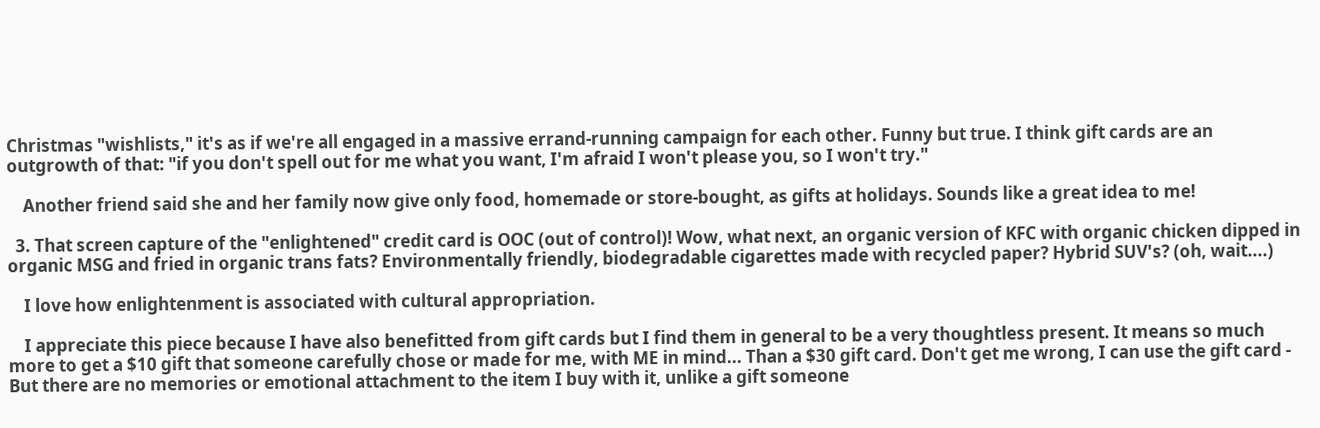Christmas "wishlists," it's as if we're all engaged in a massive errand-running campaign for each other. Funny but true. I think gift cards are an outgrowth of that: "if you don't spell out for me what you want, I'm afraid I won't please you, so I won't try."

    Another friend said she and her family now give only food, homemade or store-bought, as gifts at holidays. Sounds like a great idea to me!

  3. That screen capture of the "enlightened" credit card is OOC (out of control)! Wow, what next, an organic version of KFC with organic chicken dipped in organic MSG and fried in organic trans fats? Environmentally friendly, biodegradable cigarettes made with recycled paper? Hybrid SUV's? (oh, wait....)

    I love how enlightenment is associated with cultural appropriation.

    I appreciate this piece because I have also benefitted from gift cards but I find them in general to be a very thoughtless present. It means so much more to get a $10 gift that someone carefully chose or made for me, with ME in mind... Than a $30 gift card. Don't get me wrong, I can use the gift card - But there are no memories or emotional attachment to the item I buy with it, unlike a gift someone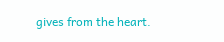gives from the heart.